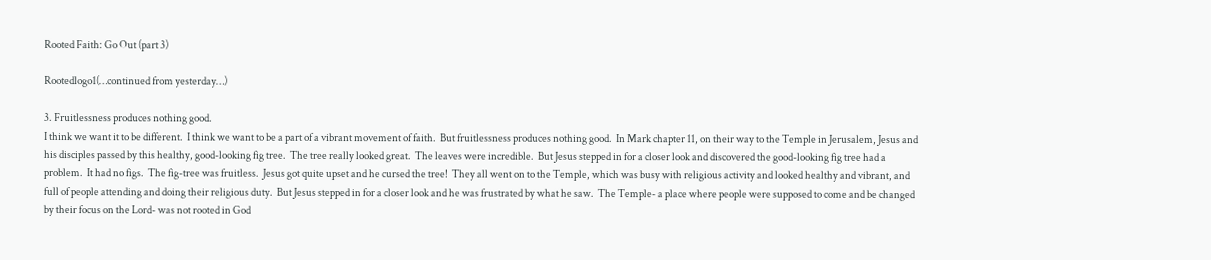Rooted Faith: Go Out (part 3)

Rootedlogo1(…continued from yesterday…)

3. Fruitlessness produces nothing good.
I think we want it to be different.  I think we want to be a part of a vibrant movement of faith.  But fruitlessness produces nothing good.  In Mark chapter 11, on their way to the Temple in Jerusalem, Jesus and his disciples passed by this healthy, good-looking fig tree.  The tree really looked great.  The leaves were incredible.  But Jesus stepped in for a closer look and discovered the good-looking fig tree had a problem.  It had no figs.  The fig-tree was fruitless.  Jesus got quite upset and he cursed the tree!  They all went on to the Temple, which was busy with religious activity and looked healthy and vibrant, and full of people attending and doing their religious duty.  But Jesus stepped in for a closer look and he was frustrated by what he saw.  The Temple- a place where people were supposed to come and be changed by their focus on the Lord- was not rooted in God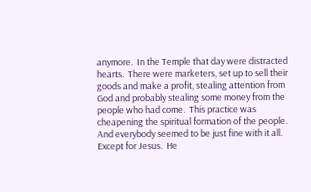anymore.  In the Temple that day were distracted hearts.  There were marketers, set up to sell their goods and make a profit, stealing attention from God and probably stealing some money from the people who had come.  This practice was cheapening the spiritual formation of the people.  And everybody seemed to be just fine with it all.  Except for Jesus.  He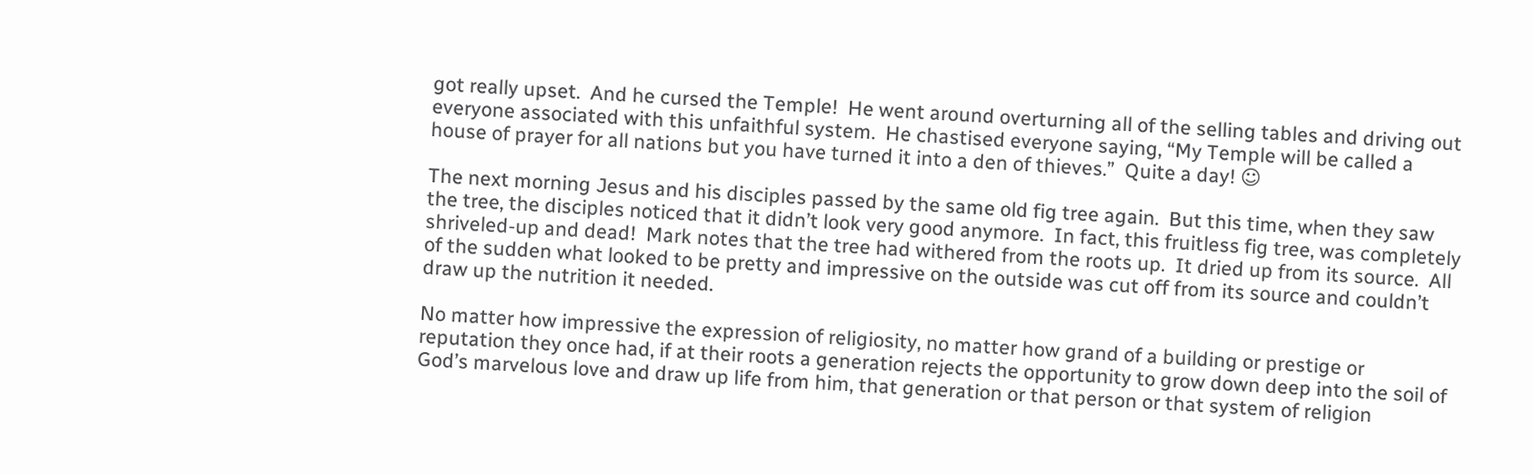got really upset.  And he cursed the Temple!  He went around overturning all of the selling tables and driving out everyone associated with this unfaithful system.  He chastised everyone saying, “My Temple will be called a house of prayer for all nations but you have turned it into a den of thieves.”  Quite a day! ☺

The next morning Jesus and his disciples passed by the same old fig tree again.  But this time, when they saw the tree, the disciples noticed that it didn’t look very good anymore.  In fact, this fruitless fig tree, was completely shriveled-up and dead!  Mark notes that the tree had withered from the roots up.  It dried up from its source.  All of the sudden what looked to be pretty and impressive on the outside was cut off from its source and couldn’t draw up the nutrition it needed.

No matter how impressive the expression of religiosity, no matter how grand of a building or prestige or reputation they once had, if at their roots a generation rejects the opportunity to grow down deep into the soil of God’s marvelous love and draw up life from him, that generation or that person or that system of religion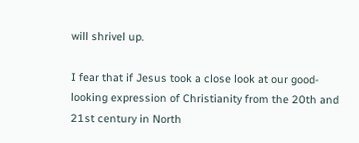will shrivel up.

I fear that if Jesus took a close look at our good-looking expression of Christianity from the 20th and 21st century in North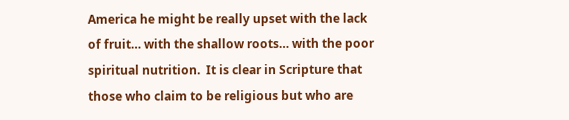America he might be really upset with the lack of fruit… with the shallow roots… with the poor spiritual nutrition.  It is clear in Scripture that those who claim to be religious but who are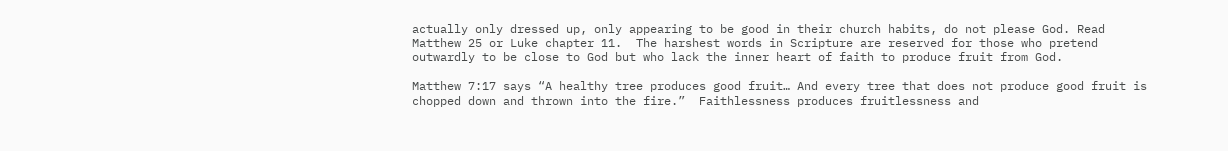actually only dressed up, only appearing to be good in their church habits, do not please God. Read Matthew 25 or Luke chapter 11.  The harshest words in Scripture are reserved for those who pretend outwardly to be close to God but who lack the inner heart of faith to produce fruit from God.

Matthew 7:17 says “A healthy tree produces good fruit… And every tree that does not produce good fruit is chopped down and thrown into the fire.”  Faithlessness produces fruitlessness and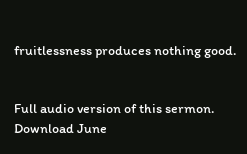fruitlessness produces nothing good.


Full audio version of this sermon.  Download June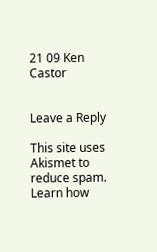21 09 Ken Castor


Leave a Reply

This site uses Akismet to reduce spam. Learn how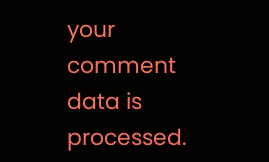your comment data is processed.